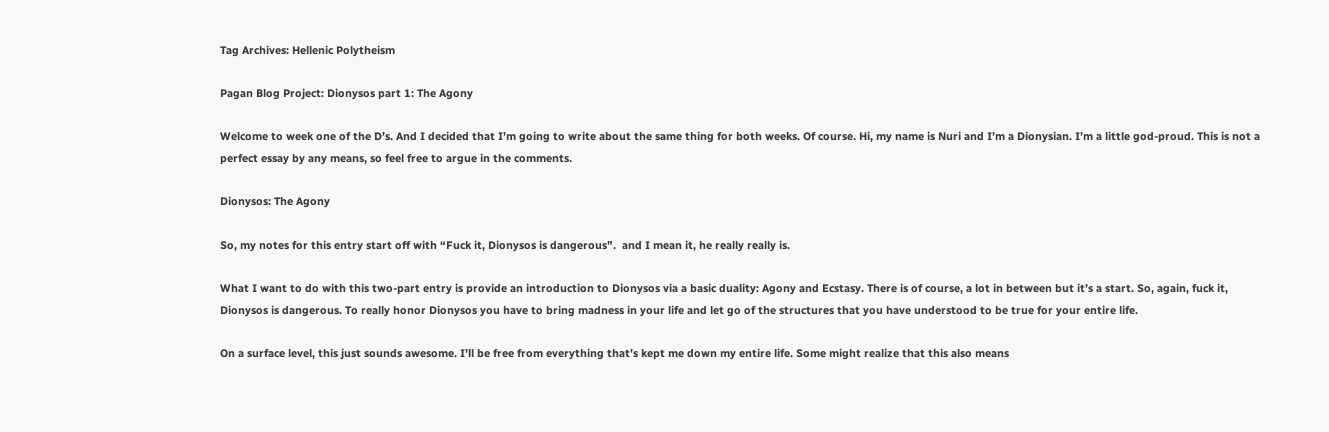Tag Archives: Hellenic Polytheism

Pagan Blog Project: Dionysos part 1: The Agony

Welcome to week one of the D’s. And I decided that I’m going to write about the same thing for both weeks. Of course. Hi, my name is Nuri and I’m a Dionysian. I’m a little god-proud. This is not a perfect essay by any means, so feel free to argue in the comments.

Dionysos: The Agony

So, my notes for this entry start off with “Fuck it, Dionysos is dangerous”.  and I mean it, he really really is.

What I want to do with this two-part entry is provide an introduction to Dionysos via a basic duality: Agony and Ecstasy. There is of course, a lot in between but it’s a start. So, again, fuck it, Dionysos is dangerous. To really honor Dionysos you have to bring madness in your life and let go of the structures that you have understood to be true for your entire life.

On a surface level, this just sounds awesome. I’ll be free from everything that’s kept me down my entire life. Some might realize that this also means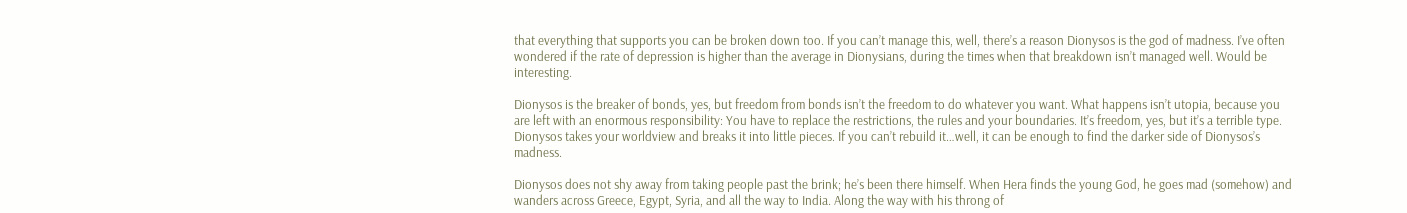that everything that supports you can be broken down too. If you can’t manage this, well, there’s a reason Dionysos is the god of madness. I’ve often wondered if the rate of depression is higher than the average in Dionysians, during the times when that breakdown isn’t managed well. Would be interesting.

Dionysos is the breaker of bonds, yes, but freedom from bonds isn’t the freedom to do whatever you want. What happens isn’t utopia, because you are left with an enormous responsibility: You have to replace the restrictions, the rules and your boundaries. It’s freedom, yes, but it’s a terrible type. Dionysos takes your worldview and breaks it into little pieces. If you can’t rebuild it…well, it can be enough to find the darker side of Dionysos’s madness.

Dionysos does not shy away from taking people past the brink; he’s been there himself. When Hera finds the young God, he goes mad (somehow) and wanders across Greece, Egypt, Syria, and all the way to India. Along the way with his throng of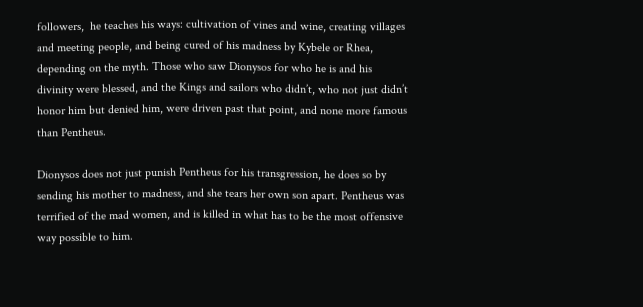followers,  he teaches his ways: cultivation of vines and wine, creating villages and meeting people, and being cured of his madness by Kybele or Rhea, depending on the myth. Those who saw Dionysos for who he is and his divinity were blessed, and the Kings and sailors who didn’t, who not just didn’t honor him but denied him, were driven past that point, and none more famous than Pentheus.

Dionysos does not just punish Pentheus for his transgression, he does so by sending his mother to madness, and she tears her own son apart. Pentheus was terrified of the mad women, and is killed in what has to be the most offensive way possible to him.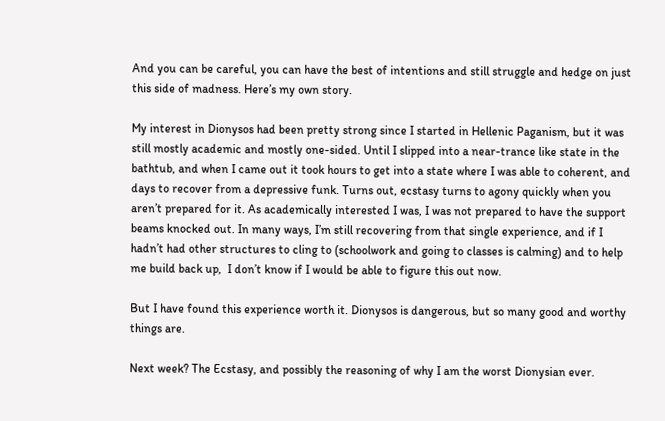And you can be careful, you can have the best of intentions and still struggle and hedge on just this side of madness. Here’s my own story.

My interest in Dionysos had been pretty strong since I started in Hellenic Paganism, but it was still mostly academic and mostly one-sided. Until I slipped into a near-trance like state in the bathtub, and when I came out it took hours to get into a state where I was able to coherent, and days to recover from a depressive funk. Turns out, ecstasy turns to agony quickly when you aren’t prepared for it. As academically interested I was, I was not prepared to have the support beams knocked out. In many ways, I’m still recovering from that single experience, and if I hadn’t had other structures to cling to (schoolwork and going to classes is calming) and to help me build back up,  I don’t know if I would be able to figure this out now.

But I have found this experience worth it. Dionysos is dangerous, but so many good and worthy things are.

Next week? The Ecstasy, and possibly the reasoning of why I am the worst Dionysian ever.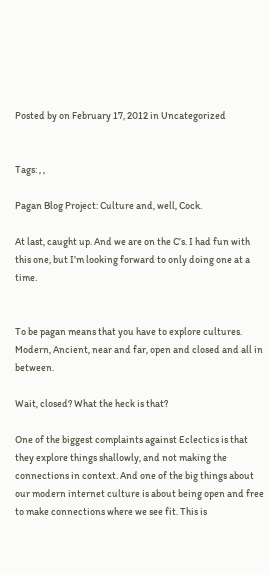Posted by on February 17, 2012 in Uncategorized


Tags: , ,

Pagan Blog Project: Culture and, well, Cock.

At last, caught up. And we are on the C’s. I had fun with this one, but I’m looking forward to only doing one at a time.


To be pagan means that you have to explore cultures. Modern, Ancient, near and far, open and closed and all in between.

Wait, closed? What the heck is that?

One of the biggest complaints against Eclectics is that they explore things shallowly, and not making the connections in context. And one of the big things about our modern internet culture is about being open and free to make connections where we see fit. This is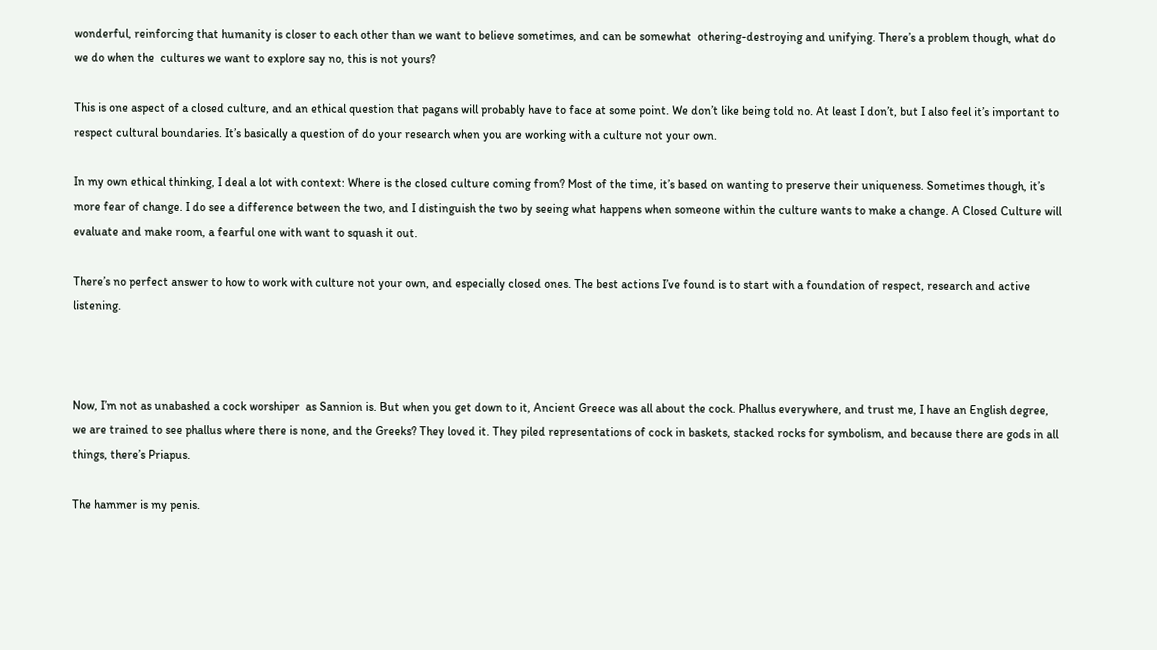wonderful, reinforcing that humanity is closer to each other than we want to believe sometimes, and can be somewhat  othering-destroying and unifying. There’s a problem though, what do we do when the  cultures we want to explore say no, this is not yours?

This is one aspect of a closed culture, and an ethical question that pagans will probably have to face at some point. We don’t like being told no. At least I don’t, but I also feel it’s important to respect cultural boundaries. It’s basically a question of do your research when you are working with a culture not your own.

In my own ethical thinking, I deal a lot with context: Where is the closed culture coming from? Most of the time, it’s based on wanting to preserve their uniqueness. Sometimes though, it’s more fear of change. I do see a difference between the two, and I distinguish the two by seeing what happens when someone within the culture wants to make a change. A Closed Culture will evaluate and make room, a fearful one with want to squash it out.

There’s no perfect answer to how to work with culture not your own, and especially closed ones. The best actions I’ve found is to start with a foundation of respect, research and active listening.



Now, I’m not as unabashed a cock worshiper  as Sannion is. But when you get down to it, Ancient Greece was all about the cock. Phallus everywhere, and trust me, I have an English degree, we are trained to see phallus where there is none, and the Greeks? They loved it. They piled representations of cock in baskets, stacked rocks for symbolism, and because there are gods in all things, there’s Priapus.

The hammer is my penis.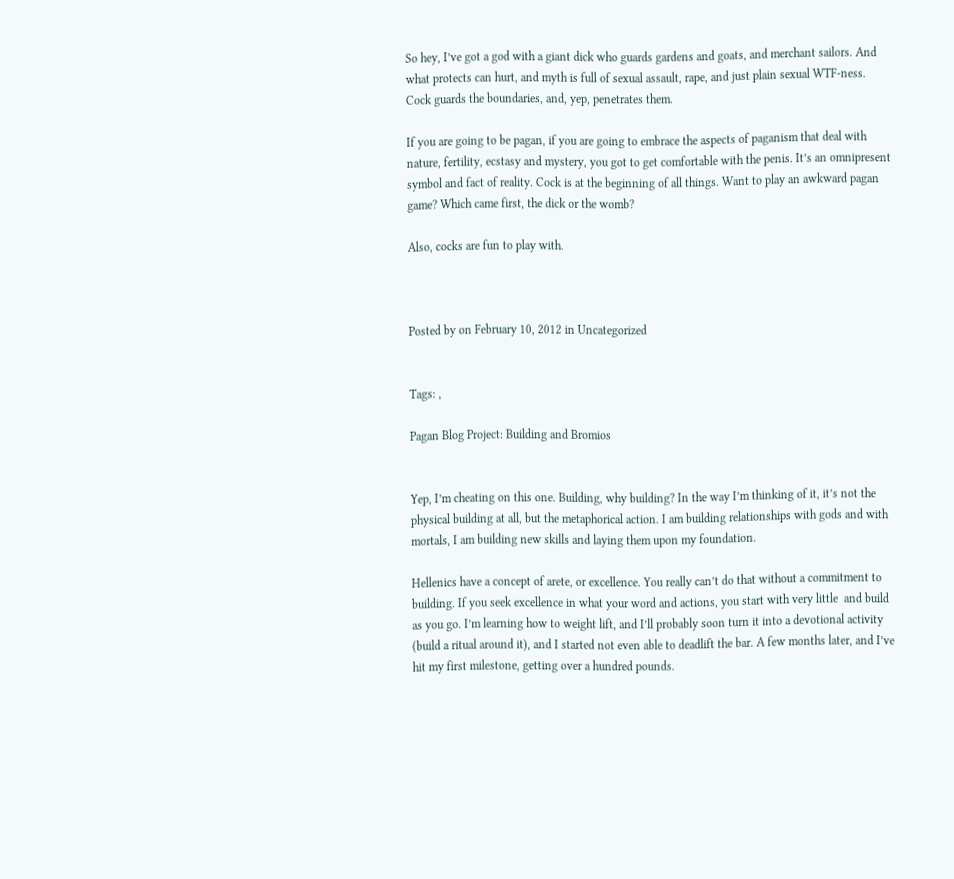So hey, I’ve got a god with a giant dick who guards gardens and goats, and merchant sailors. And what protects can hurt, and myth is full of sexual assault, rape, and just plain sexual WTF-ness. Cock guards the boundaries, and, yep, penetrates them.

If you are going to be pagan, if you are going to embrace the aspects of paganism that deal with nature, fertility, ecstasy and mystery, you got to get comfortable with the penis. It’s an omnipresent symbol and fact of reality. Cock is at the beginning of all things. Want to play an awkward pagan game? Which came first, the dick or the womb?

Also, cocks are fun to play with.



Posted by on February 10, 2012 in Uncategorized


Tags: ,

Pagan Blog Project: Building and Bromios


Yep, I’m cheating on this one. Building, why building? In the way I’m thinking of it, it’s not the physical building at all, but the metaphorical action. I am building relationships with gods and with mortals, I am building new skills and laying them upon my foundation.

Hellenics have a concept of arete, or excellence. You really can’t do that without a commitment to building. If you seek excellence in what your word and actions, you start with very little  and build as you go. I’m learning how to weight lift, and I’ll probably soon turn it into a devotional activity (build a ritual around it), and I started not even able to deadlift the bar. A few months later, and I’ve hit my first milestone, getting over a hundred pounds.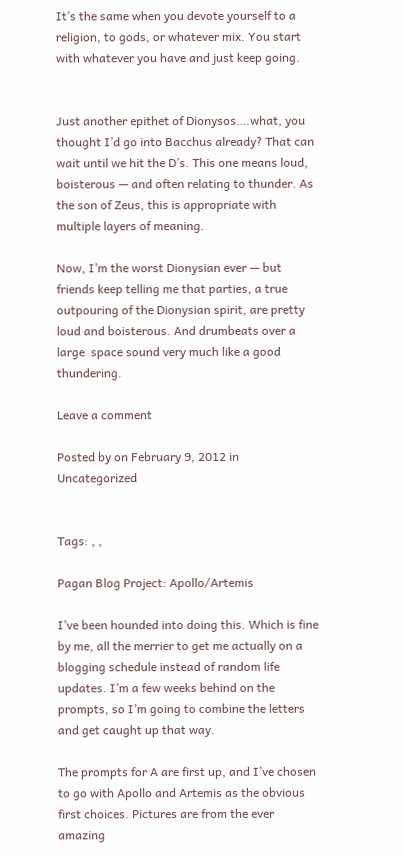It’s the same when you devote yourself to a religion, to gods, or whatever mix. You start with whatever you have and just keep going.


Just another epithet of Dionysos….what, you thought I’d go into Bacchus already? That can wait until we hit the D’s. This one means loud, boisterous — and often relating to thunder. As the son of Zeus, this is appropriate with multiple layers of meaning.

Now, I’m the worst Dionysian ever — but friends keep telling me that parties, a true outpouring of the Dionysian spirit, are pretty loud and boisterous. And drumbeats over a large  space sound very much like a good thundering.

Leave a comment

Posted by on February 9, 2012 in Uncategorized


Tags: , ,

Pagan Blog Project: Apollo/Artemis

I’ve been hounded into doing this. Which is fine by me, all the merrier to get me actually on a blogging schedule instead of random life updates. I’m a few weeks behind on the prompts, so I’m going to combine the letters and get caught up that way.

The prompts for A are first up, and I’ve chosen to go with Apollo and Artemis as the obvious first choices. Pictures are from the ever amazing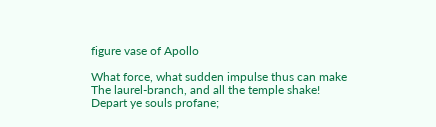figure vase of Apollo

What force, what sudden impulse thus can make
The laurel-branch, and all the temple shake!
Depart ye souls profane;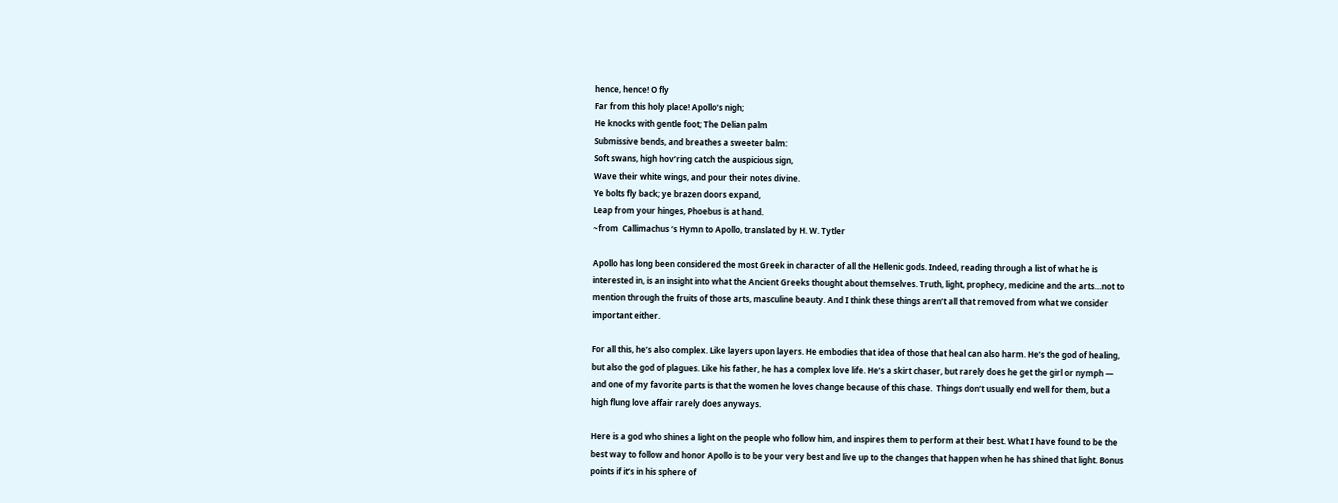hence, hence! O fly
Far from this holy place! Apollo’s nigh;
He knocks with gentle foot; The Delian palm
Submissive bends, and breathes a sweeter balm:
Soft swans, high hov’ring catch the auspicious sign,
Wave their white wings, and pour their notes divine.
Ye bolts fly back; ye brazen doors expand,
Leap from your hinges, Phoebus is at hand.
~from  Callimachus ‘s Hymn to Apollo, translated by H. W. Tytler

Apollo has long been considered the most Greek in character of all the Hellenic gods. Indeed, reading through a list of what he is interested in, is an insight into what the Ancient Greeks thought about themselves. Truth, light, prophecy, medicine and the arts…not to mention through the fruits of those arts, masculine beauty. And I think these things aren’t all that removed from what we consider important either.

For all this, he’s also complex. Like layers upon layers. He embodies that idea of those that heal can also harm. He’s the god of healing, but also the god of plagues. Like his father, he has a complex love life. He’s a skirt chaser, but rarely does he get the girl or nymph — and one of my favorite parts is that the women he loves change because of this chase.  Things don’t usually end well for them, but a high flung love affair rarely does anyways.

Here is a god who shines a light on the people who follow him, and inspires them to perform at their best. What I have found to be the best way to follow and honor Apollo is to be your very best and live up to the changes that happen when he has shined that light. Bonus points if it’s in his sphere of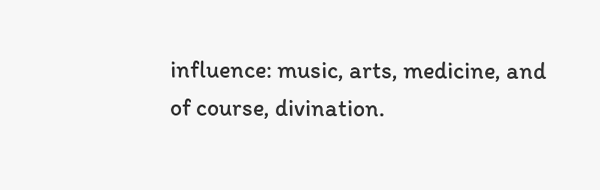influence: music, arts, medicine, and of course, divination.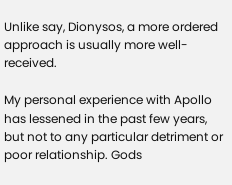Unlike say, Dionysos, a more ordered approach is usually more well-received.

My personal experience with Apollo has lessened in the past few years, but not to any particular detriment or poor relationship. Gods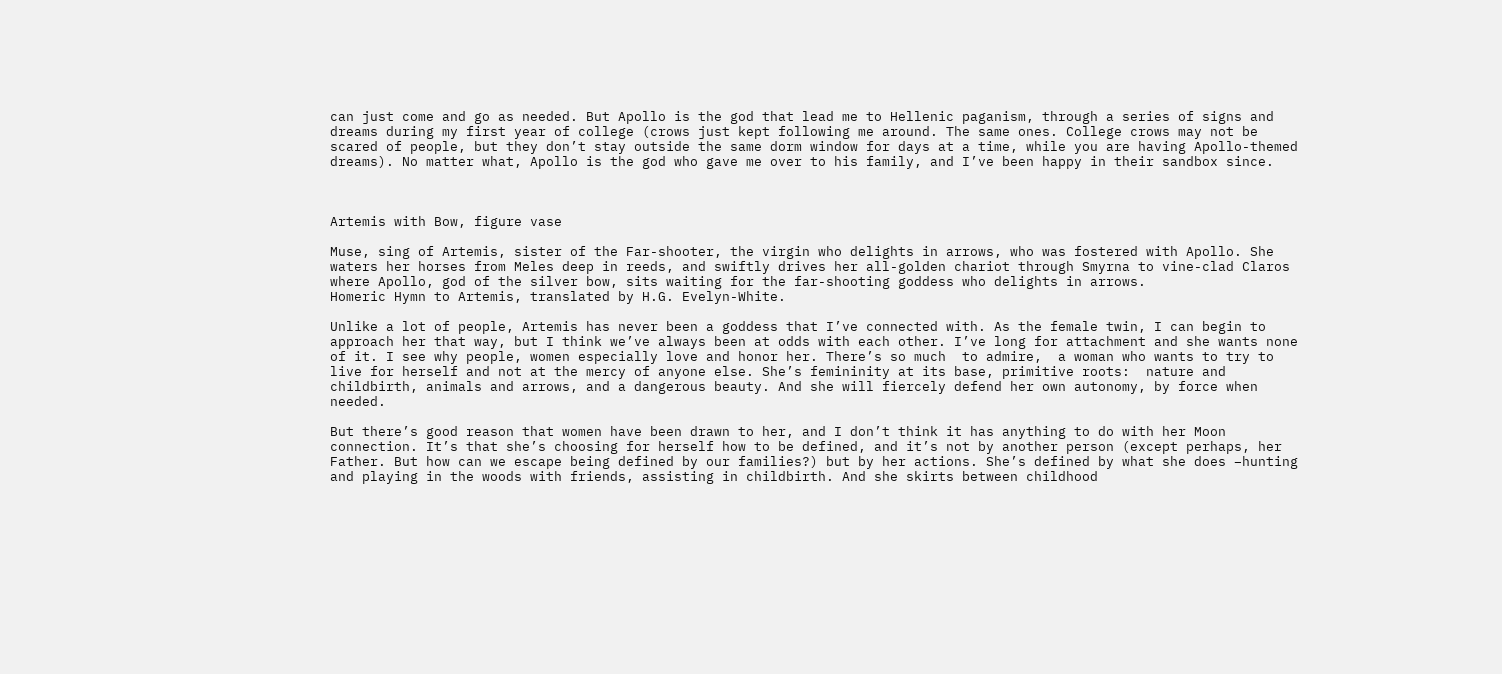can just come and go as needed. But Apollo is the god that lead me to Hellenic paganism, through a series of signs and dreams during my first year of college (crows just kept following me around. The same ones. College crows may not be scared of people, but they don’t stay outside the same dorm window for days at a time, while you are having Apollo-themed dreams). No matter what, Apollo is the god who gave me over to his family, and I’ve been happy in their sandbox since.



Artemis with Bow, figure vase

Muse, sing of Artemis, sister of the Far-shooter, the virgin who delights in arrows, who was fostered with Apollo. She waters her horses from Meles deep in reeds, and swiftly drives her all-golden chariot through Smyrna to vine-clad Claros where Apollo, god of the silver bow, sits waiting for the far-shooting goddess who delights in arrows.
Homeric Hymn to Artemis, translated by H.G. Evelyn-White.

Unlike a lot of people, Artemis has never been a goddess that I’ve connected with. As the female twin, I can begin to approach her that way, but I think we’ve always been at odds with each other. I’ve long for attachment and she wants none of it. I see why people, women especially love and honor her. There’s so much  to admire,  a woman who wants to try to live for herself and not at the mercy of anyone else. She’s femininity at its base, primitive roots:  nature and childbirth, animals and arrows, and a dangerous beauty. And she will fiercely defend her own autonomy, by force when needed.

But there’s good reason that women have been drawn to her, and I don’t think it has anything to do with her Moon connection. It’s that she’s choosing for herself how to be defined, and it’s not by another person (except perhaps, her Father. But how can we escape being defined by our families?) but by her actions. She’s defined by what she does –hunting and playing in the woods with friends, assisting in childbirth. And she skirts between childhood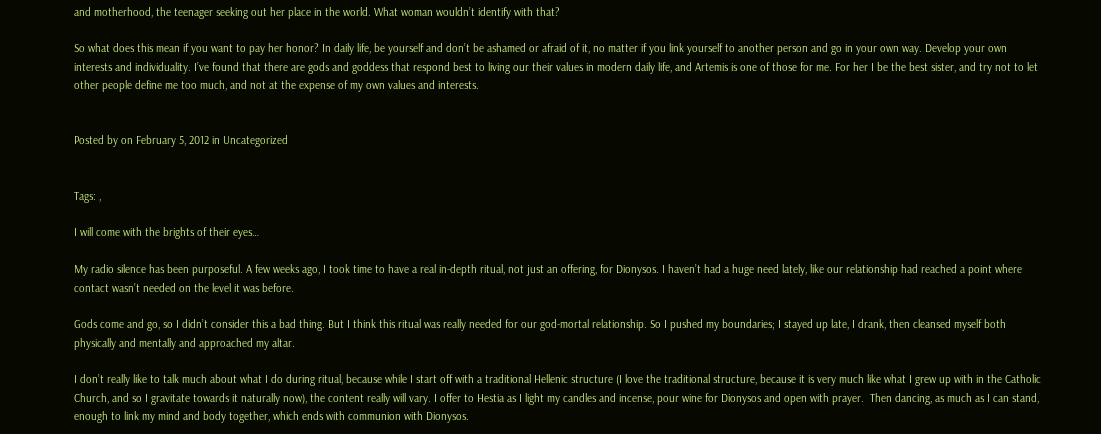and motherhood, the teenager seeking out her place in the world. What woman wouldn’t identify with that?

So what does this mean if you want to pay her honor? In daily life, be yourself and don’t be ashamed or afraid of it, no matter if you link yourself to another person and go in your own way. Develop your own interests and individuality. I’ve found that there are gods and goddess that respond best to living our their values in modern daily life, and Artemis is one of those for me. For her I be the best sister, and try not to let other people define me too much, and not at the expense of my own values and interests.


Posted by on February 5, 2012 in Uncategorized


Tags: ,

I will come with the brights of their eyes…

My radio silence has been purposeful. A few weeks ago, I took time to have a real in-depth ritual, not just an offering, for Dionysos. I haven’t had a huge need lately, like our relationship had reached a point where contact wasn’t needed on the level it was before.

Gods come and go, so I didn’t consider this a bad thing. But I think this ritual was really needed for our god-mortal relationship. So I pushed my boundaries; I stayed up late, I drank, then cleansed myself both physically and mentally and approached my altar.

I don’t really like to talk much about what I do during ritual, because while I start off with a traditional Hellenic structure (I love the traditional structure, because it is very much like what I grew up with in the Catholic Church, and so I gravitate towards it naturally now), the content really will vary. I offer to Hestia as I light my candles and incense, pour wine for Dionysos and open with prayer.  Then dancing, as much as I can stand, enough to link my mind and body together, which ends with communion with Dionysos.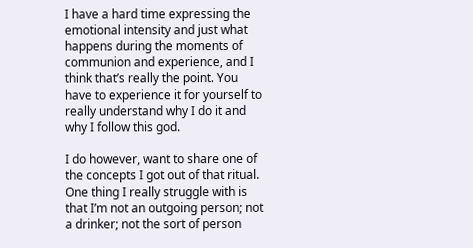I have a hard time expressing the emotional intensity and just what happens during the moments of communion and experience, and I think that’s really the point. You have to experience it for yourself to really understand why I do it and why I follow this god.

I do however, want to share one of the concepts I got out of that ritual. One thing I really struggle with is that I’m not an outgoing person; not a drinker; not the sort of person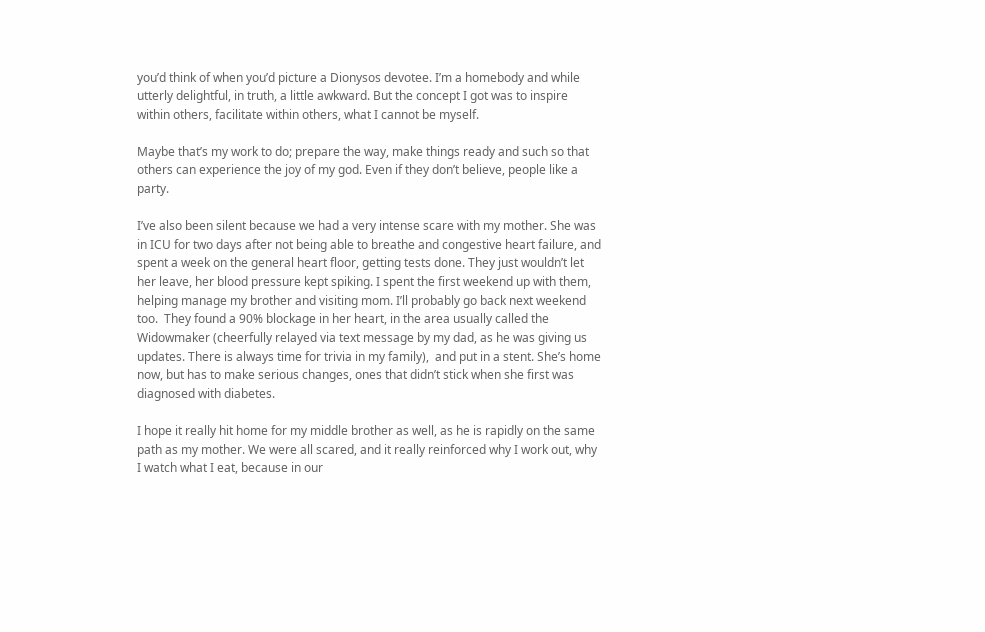you’d think of when you’d picture a Dionysos devotee. I’m a homebody and while utterly delightful, in truth, a little awkward. But the concept I got was to inspire within others, facilitate within others, what I cannot be myself.

Maybe that’s my work to do; prepare the way, make things ready and such so that others can experience the joy of my god. Even if they don’t believe, people like a party.

I’ve also been silent because we had a very intense scare with my mother. She was in ICU for two days after not being able to breathe and congestive heart failure, and spent a week on the general heart floor, getting tests done. They just wouldn’t let her leave, her blood pressure kept spiking. I spent the first weekend up with them, helping manage my brother and visiting mom. I’ll probably go back next weekend too.  They found a 90% blockage in her heart, in the area usually called the Widowmaker (cheerfully relayed via text message by my dad, as he was giving us updates. There is always time for trivia in my family),  and put in a stent. She’s home now, but has to make serious changes, ones that didn’t stick when she first was diagnosed with diabetes.

I hope it really hit home for my middle brother as well, as he is rapidly on the same path as my mother. We were all scared, and it really reinforced why I work out, why I watch what I eat, because in our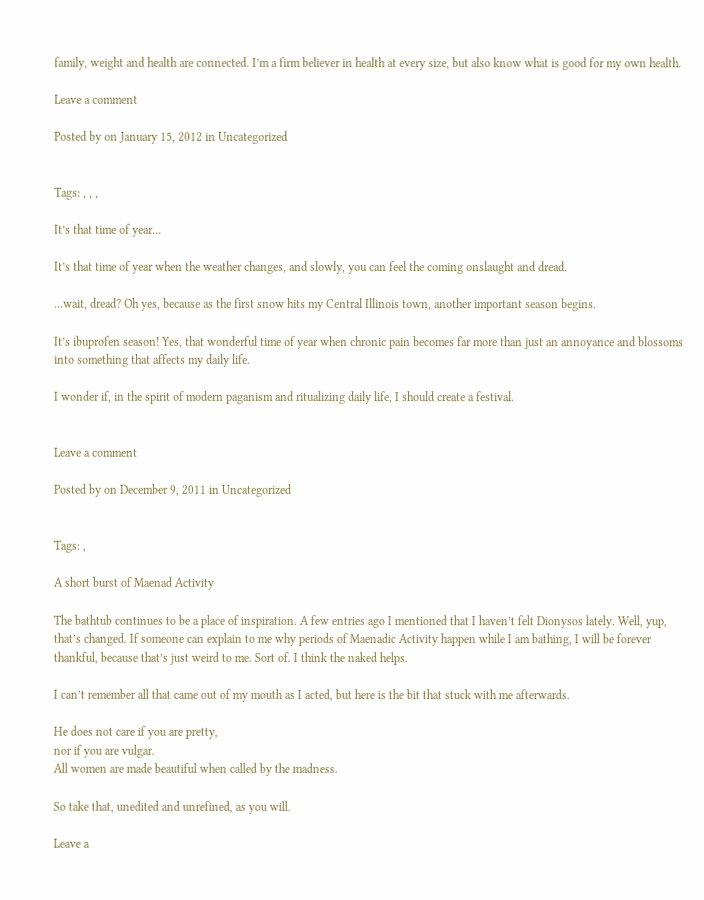family, weight and health are connected. I’m a firm believer in health at every size, but also know what is good for my own health.

Leave a comment

Posted by on January 15, 2012 in Uncategorized


Tags: , , ,

It’s that time of year…

It’s that time of year when the weather changes, and slowly, you can feel the coming onslaught and dread.

…wait, dread? Oh yes, because as the first snow hits my Central Illinois town, another important season begins.

It’s ibuprofen season! Yes, that wonderful time of year when chronic pain becomes far more than just an annoyance and blossoms into something that affects my daily life.

I wonder if, in the spirit of modern paganism and ritualizing daily life, I should create a festival.


Leave a comment

Posted by on December 9, 2011 in Uncategorized


Tags: ,

A short burst of Maenad Activity

The bathtub continues to be a place of inspiration. A few entries ago I mentioned that I haven’t felt Dionysos lately. Well, yup, that’s changed. If someone can explain to me why periods of Maenadic Activity happen while I am bathing, I will be forever thankful, because that’s just weird to me. Sort of. I think the naked helps.

I can’t remember all that came out of my mouth as I acted, but here is the bit that stuck with me afterwards.

He does not care if you are pretty,
nor if you are vulgar.
All women are made beautiful when called by the madness.

So take that, unedited and unrefined, as you will.

Leave a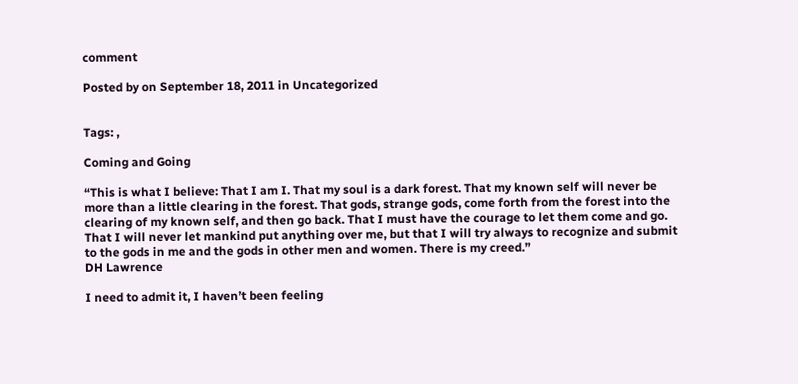comment

Posted by on September 18, 2011 in Uncategorized


Tags: ,

Coming and Going

“This is what I believe: That I am I. That my soul is a dark forest. That my known self will never be more than a little clearing in the forest. That gods, strange gods, come forth from the forest into the clearing of my known self, and then go back. That I must have the courage to let them come and go. That I will never let mankind put anything over me, but that I will try always to recognize and submit to the gods in me and the gods in other men and women. There is my creed.”
DH Lawrence

I need to admit it, I haven’t been feeling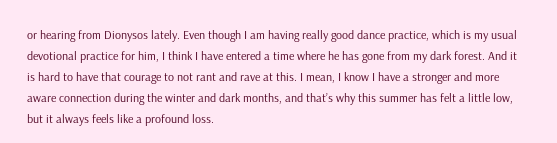or hearing from Dionysos lately. Even though I am having really good dance practice, which is my usual devotional practice for him, I think I have entered a time where he has gone from my dark forest. And it is hard to have that courage to not rant and rave at this. I mean, I know I have a stronger and more aware connection during the winter and dark months, and that’s why this summer has felt a little low, but it always feels like a profound loss.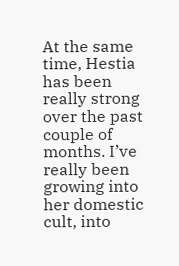At the same time, Hestia has been really strong over the past couple of months. I’ve really been growing into her domestic cult, into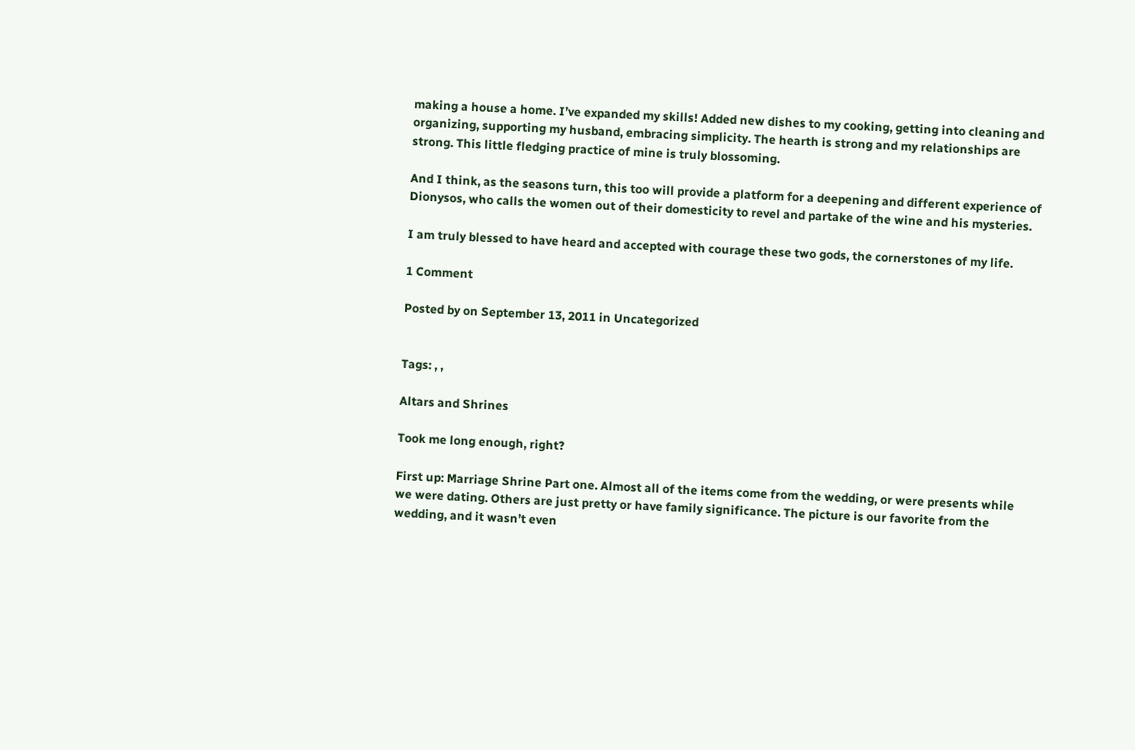making a house a home. I’ve expanded my skills! Added new dishes to my cooking, getting into cleaning and organizing, supporting my husband, embracing simplicity. The hearth is strong and my relationships are strong. This little fledging practice of mine is truly blossoming.

And I think, as the seasons turn, this too will provide a platform for a deepening and different experience of Dionysos, who calls the women out of their domesticity to revel and partake of the wine and his mysteries.

I am truly blessed to have heard and accepted with courage these two gods, the cornerstones of my life.

1 Comment

Posted by on September 13, 2011 in Uncategorized


Tags: , ,

Altars and Shrines

Took me long enough, right?

First up: Marriage Shrine Part one. Almost all of the items come from the wedding, or were presents while we were dating. Others are just pretty or have family significance. The picture is our favorite from the wedding, and it wasn’t even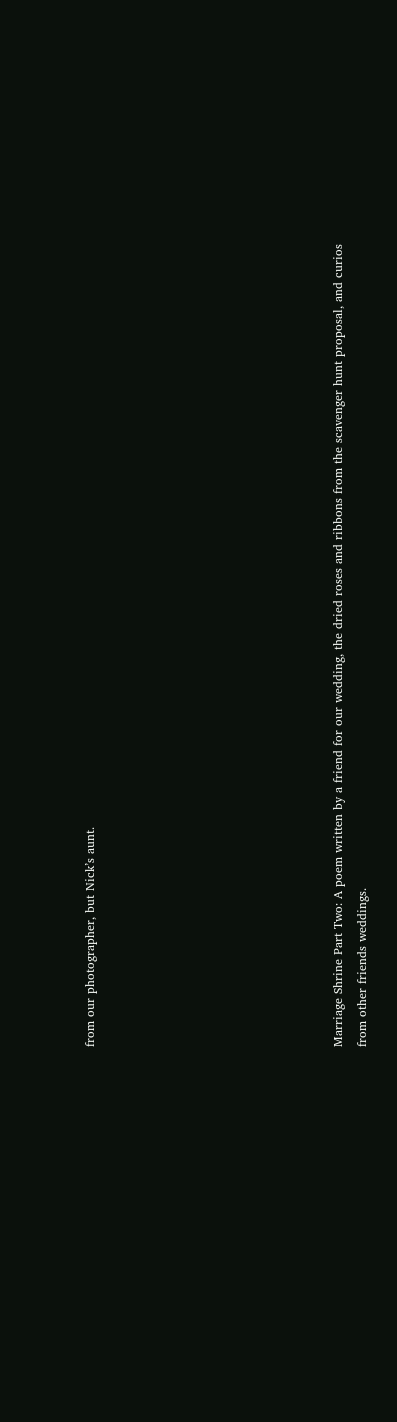from our photographer, but Nick’s aunt.









Marriage Shrine Part Two: A poem written by a friend for our wedding, the dried roses and ribbons from the scavenger hunt proposal, and curios from other friends weddings.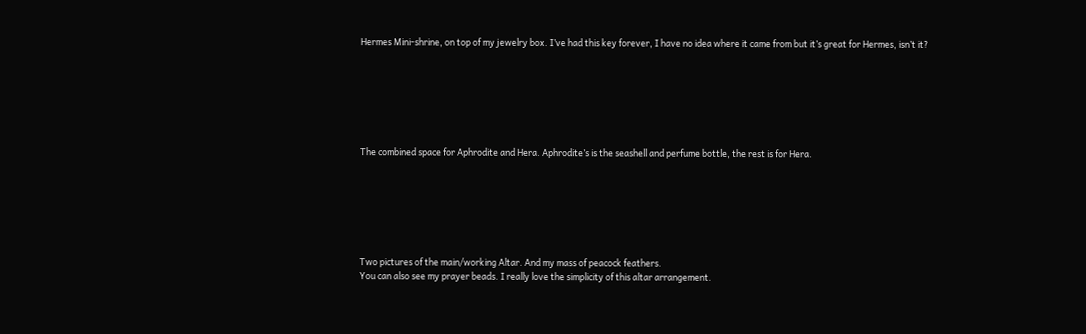Hermes Mini-shrine, on top of my jewelry box. I’ve had this key forever, I have no idea where it came from but it’s great for Hermes, isn’t it?







The combined space for Aphrodite and Hera. Aphrodite’s is the seashell and perfume bottle, the rest is for Hera.







Two pictures of the main/working Altar. And my mass of peacock feathers.
You can also see my prayer beads. I really love the simplicity of this altar arrangement.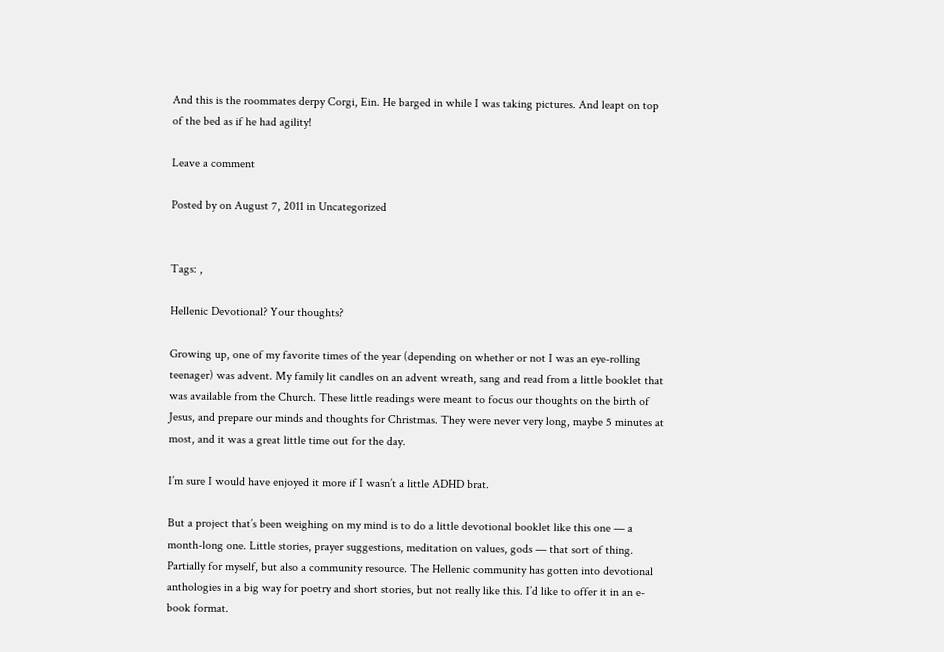And this is the roommates derpy Corgi, Ein. He barged in while I was taking pictures. And leapt on top of the bed as if he had agility!

Leave a comment

Posted by on August 7, 2011 in Uncategorized


Tags: ,

Hellenic Devotional? Your thoughts?

Growing up, one of my favorite times of the year (depending on whether or not I was an eye-rolling teenager) was advent. My family lit candles on an advent wreath, sang and read from a little booklet that was available from the Church. These little readings were meant to focus our thoughts on the birth of Jesus, and prepare our minds and thoughts for Christmas. They were never very long, maybe 5 minutes at most, and it was a great little time out for the day.

I’m sure I would have enjoyed it more if I wasn’t a little ADHD brat.

But a project that’s been weighing on my mind is to do a little devotional booklet like this one — a month-long one. Little stories, prayer suggestions, meditation on values, gods — that sort of thing. Partially for myself, but also a community resource. The Hellenic community has gotten into devotional anthologies in a big way for poetry and short stories, but not really like this. I’d like to offer it in an e-book format.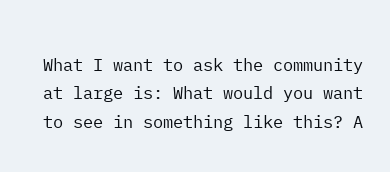What I want to ask the community at large is: What would you want to see in something like this? A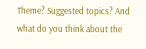Theme? Suggested topics? And what do you think about the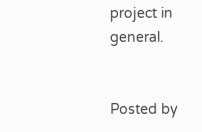project in general.


Posted by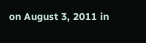on August 3, 2011 in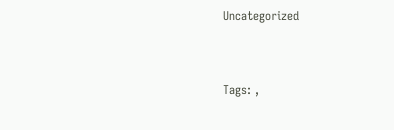Uncategorized


Tags: ,